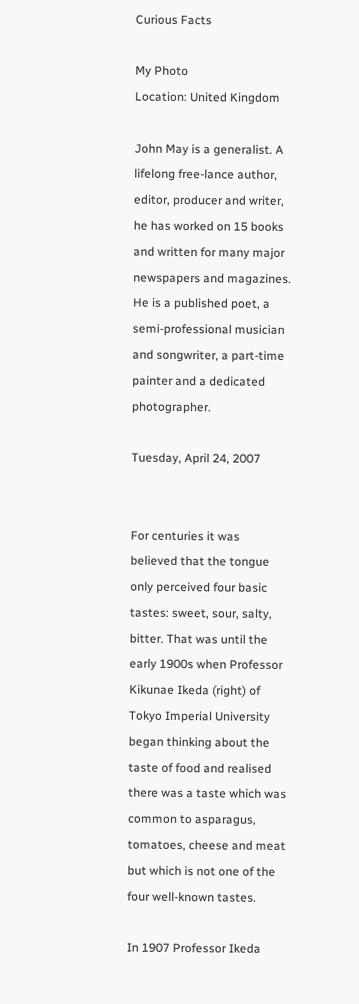Curious Facts

My Photo
Location: United Kingdom

John May is a generalist. A lifelong free-lance author, editor, producer and writer, he has worked on 15 books and written for many major newspapers and magazines. He is a published poet, a semi-professional musician and songwriter, a part-time painter and a dedicated photographer.

Tuesday, April 24, 2007


For centuries it was believed that the tongue only perceived four basic tastes: sweet, sour, salty, bitter. That was until the early 1900s when Professor Kikunae Ikeda (right) of Tokyo Imperial University began thinking about the taste of food and realised there was a taste which was common to asparagus, tomatoes, cheese and meat but which is not one of the four well-known tastes.

In 1907 Professor Ikeda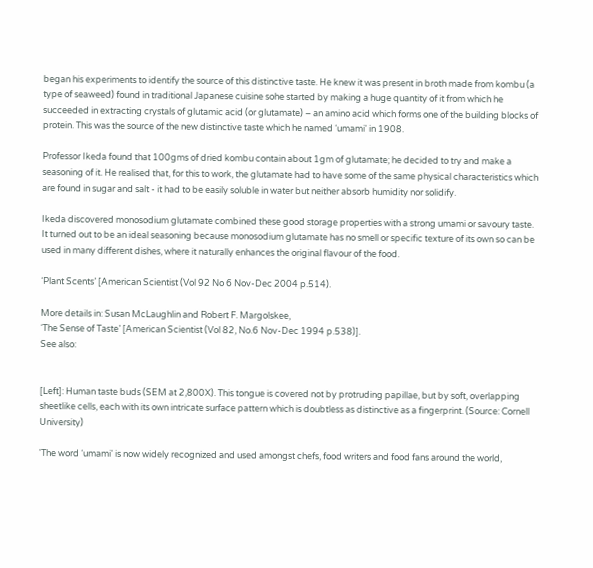began his experiments to identify the source of this distinctive taste. He knew it was present in broth made from kombu (a type of seaweed) found in traditional Japanese cuisine sohe started by making a huge quantity of it from which he succeeded in extracting crystals of glutamic acid (or glutamate) – an amino acid which forms one of the building blocks of protein. This was the source of the new distinctive taste which he named ‘umami' in 1908.

Professor Ikeda found that 100gms of dried kombu contain about 1gm of glutamate; he decided to try and make a seasoning of it. He realised that, for this to work, the glutamate had to have some of the same physical characteristics which are found in sugar and salt - it had to be easily soluble in water but neither absorb humidity nor solidify.

Ikeda discovered monosodium glutamate combined these good storage properties with a strong umami or savoury taste. It turned out to be an ideal seasoning because monosodium glutamate has no smell or specific texture of its own so can be used in many different dishes, where it naturally enhances the original flavour of the food.

‘Plant Scents’ [American Scientist (Vol 92 No 6 Nov-Dec 2004 p.514).

More details in: Susan McLaughlin and Robert F. Margolskee,
‘The Sense of Taste’ [American Scientist (Vol 82, No.6 Nov-Dec 1994 p.538)].
See also:


[Left]: Human taste buds (SEM at 2,800X). This tongue is covered not by protruding papillae, but by soft, overlapping sheetlike cells, each with its own intricate surface pattern which is doubtless as distinctive as a fingerprint. (Source: Cornell University)

'The word ‘umami' is now widely recognized and used amongst chefs, food writers and food fans around the world,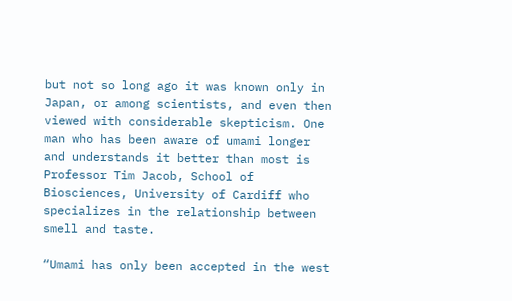but not so long ago it was known only in Japan, or among scientists, and even then viewed with considerable skepticism. One man who has been aware of umami longer and understands it better than most is Professor Tim Jacob, School of Biosciences, University of Cardiff who specializes in the relationship between smell and taste.

“Umami has only been accepted in the west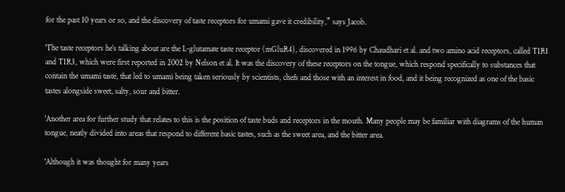for the past 10 years or so, and the discovery of taste receptors for umami gave it credibility,” says Jacob.

'The taste receptors he’s talking about are the L-glutamate taste receptor (mGluR4), discovered in 1996 by Chaudhari et al. and two amino acid receptors, called T1R1 and T1R3, which were first reported in 2002 by Nelson et al. It was the discovery of these receptors on the tongue, which respond specifically to substances that contain the umami taste, that led to umami being taken seriously by scientists, chefs and those with an interest in food, and it being recognized as one of the basic tastes alongside sweet, salty, sour and bitter.

'Another area for further study that relates to this is the position of taste buds and receptors in the mouth. Many people may be familiar with diagrams of the human tongue, neatly divided into areas that respond to different basic tastes, such as the sweet area, and the bitter area.

'Although it was thought for many years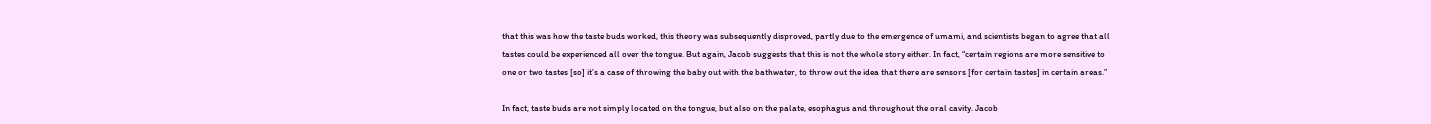that this was how the taste buds worked, this theory was subsequently disproved, partly due to the emergence of umami, and scientists began to agree that all tastes could be experienced all over the tongue. But again, Jacob suggests that this is not the whole story either. In fact, “certain regions are more sensitive to one or two tastes [so] it’s a case of throwing the baby out with the bathwater, to throw out the idea that there are sensors [for certain tastes] in certain areas.”

In fact, taste buds are not simply located on the tongue, but also on the palate, esophagus and throughout the oral cavity. Jacob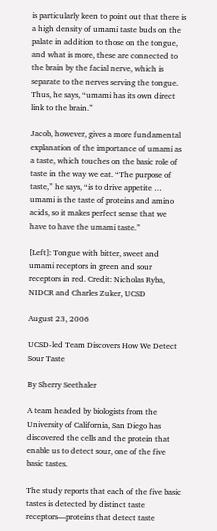is particularly keen to point out that there is a high density of umami taste buds on the palate in addition to those on the tongue, and what is more, these are connected to the brain by the facial nerve, which is separate to the nerves serving the tongue. Thus, he says, “umami has its own direct link to the brain.”

Jacob, however, gives a more fundamental explanation of the importance of umami as a taste, which touches on the basic role of taste in the way we eat. “The purpose of taste,” he says, “is to drive appetite … umami is the taste of proteins and amino acids, so it makes perfect sense that we have to have the umami taste.”

[Left]: Tongue with bitter, sweet and umami receptors in green and sour receptors in red. Credit: Nicholas Ryba, NIDCR and Charles Zuker, UCSD

August 23, 2006

UCSD-led Team Discovers How We Detect Sour Taste

By Sherry Seethaler

A team headed by biologists from the University of California, San Diego has discovered the cells and the protein that enable us to detect sour, one of the five basic tastes.

The study reports that each of the five basic tastes is detected by distinct taste receptors—proteins that detect taste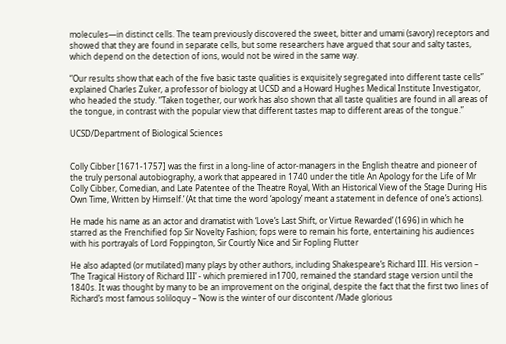molecules—in distinct cells. The team previously discovered the sweet, bitter and umami (savory) receptors and showed that they are found in separate cells, but some researchers have argued that sour and salty tastes, which depend on the detection of ions, would not be wired in the same way.

“Our results show that each of the five basic taste qualities is exquisitely segregated into different taste cells” explained Charles Zuker, a professor of biology at UCSD and a Howard Hughes Medical Institute Investigator, who headed the study. “Taken together, our work has also shown that all taste qualities are found in all areas of the tongue, in contrast with the popular view that different tastes map to different areas of the tongue.”

UCSD/Department of Biological Sciences


Colly Cibber [1671-1757] was the first in a long-line of actor-managers in the English theatre and pioneer of the truly personal autobiography, a work that appeared in 1740 under the title An Apology for the Life of Mr Colly Cibber, Comedian, and Late Patentee of the Theatre Royal, With an Historical View of the Stage During His Own Time, Written by Himself.’ (At that time the word ‘apology’ meant a statement in defence of one’s actions).

He made his name as an actor and dramatist with ‘Love’s Last Shift, or Virtue Rewarded’ (1696) in which he starred as the Frenchified fop Sir Novelty Fashion; fops were to remain his forte, entertaining his audiences with his portrayals of Lord Foppington, Sir Courtly Nice and Sir Fopling Flutter

He also adapted (or mutilated) many plays by other authors, including Shakespeare’s Richard III. His version – ‘The Tragical History of Richard III’ - which premiered in1700, remained the standard stage version until the 1840s. It was thought by many to be an improvement on the original, despite the fact that the first two lines of Richard’s most famous soliloquy – ‘Now is the winter of our discontent /Made glorious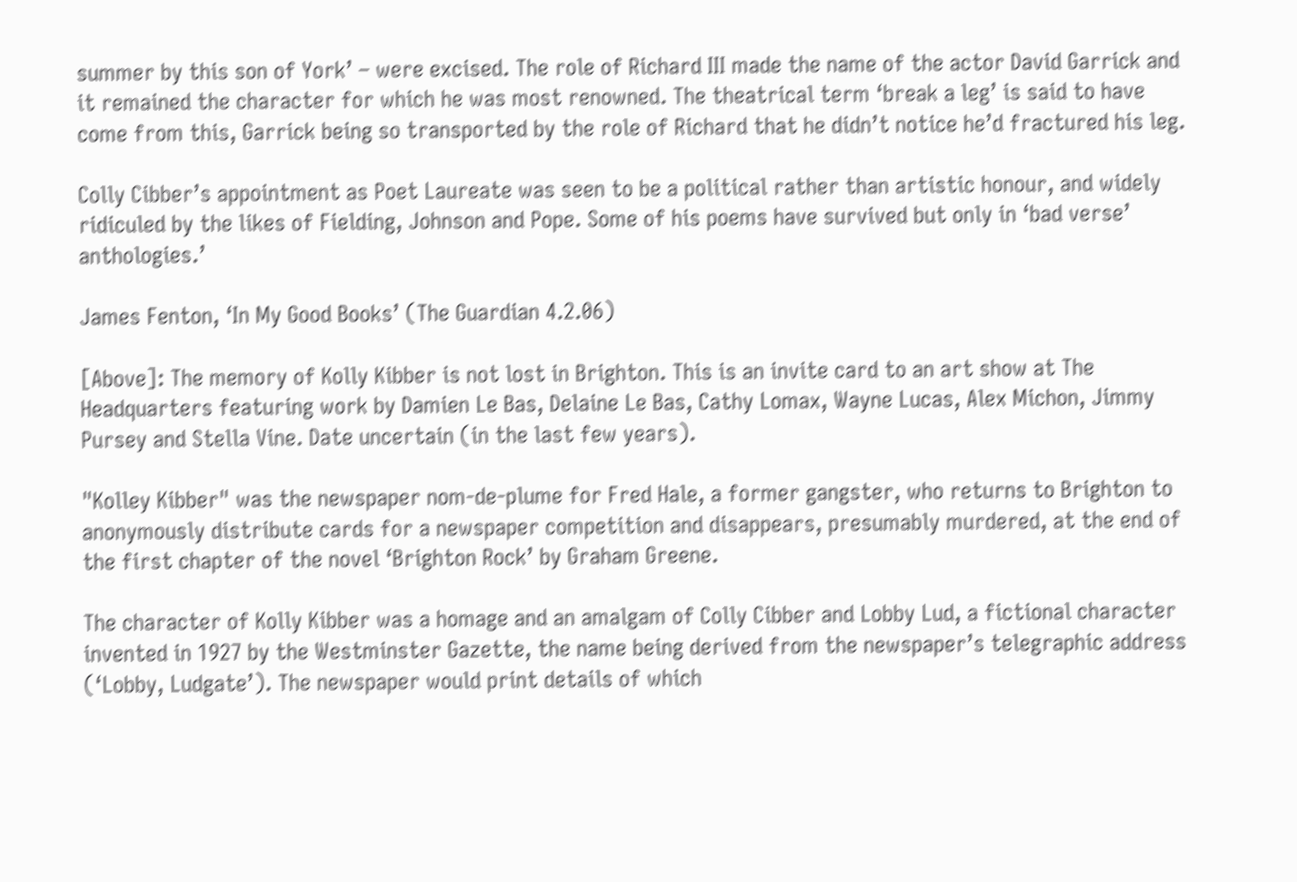summer by this son of York’ – were excised. The role of Richard III made the name of the actor David Garrick and it remained the character for which he was most renowned. The theatrical term ‘break a leg’ is said to have come from this, Garrick being so transported by the role of Richard that he didn’t notice he’d fractured his leg.

Colly Cibber’s appointment as Poet Laureate was seen to be a political rather than artistic honour, and widely ridiculed by the likes of Fielding, Johnson and Pope. Some of his poems have survived but only in ‘bad verse’ anthologies.’

James Fenton, ‘In My Good Books’ (The Guardian 4.2.06)

[Above]: The memory of Kolly Kibber is not lost in Brighton. This is an invite card to an art show at The Headquarters featuring work by Damien Le Bas, Delaine Le Bas, Cathy Lomax, Wayne Lucas, Alex Michon, Jimmy Pursey and Stella Vine. Date uncertain (in the last few years).

"Kolley Kibber" was the newspaper nom-de-plume for Fred Hale, a former gangster, who returns to Brighton to anonymously distribute cards for a newspaper competition and disappears, presumably murdered, at the end of the first chapter of the novel ‘Brighton Rock’ by Graham Greene.

The character of Kolly Kibber was a homage and an amalgam of Colly Cibber and Lobby Lud, a fictional character invented in 1927 by the Westminster Gazette, the name being derived from the newspaper’s telegraphic address (‘Lobby, Ludgate’). The newspaper would print details of which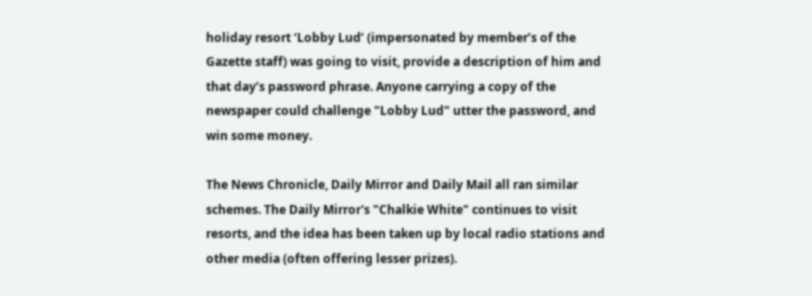holiday resort ‘Lobby Lud’ (impersonated by member’s of the Gazette staff) was going to visit, provide a description of him and that day’s password phrase. Anyone carrying a copy of the newspaper could challenge "Lobby Lud" utter the password, and win some money.

The News Chronicle, Daily Mirror and Daily Mail all ran similar schemes. The Daily Mirror's "Chalkie White" continues to visit resorts, and the idea has been taken up by local radio stations and other media (often offering lesser prizes).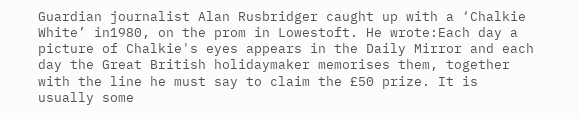Guardian journalist Alan Rusbridger caught up with a ‘Chalkie White’ in1980, on the prom in Lowestoft. He wrote:Each day a picture of Chalkie's eyes appears in the Daily Mirror and each day the Great British holidaymaker memorises them, together with the line he must say to claim the £50 prize. It is usually some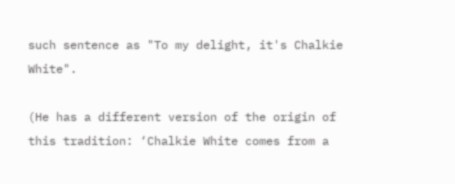such sentence as "To my delight, it's Chalkie White".

(He has a different version of the origin of this tradition: ‘Chalkie White comes from a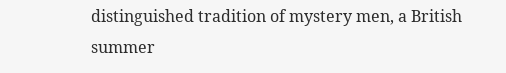distinguished tradition of mystery men, a British summer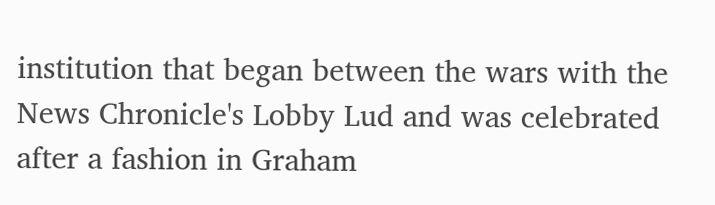institution that began between the wars with the News Chronicle's Lobby Lud and was celebrated after a fashion in Graham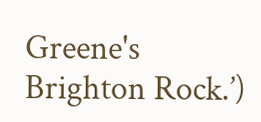Greene's Brighton Rock.’)